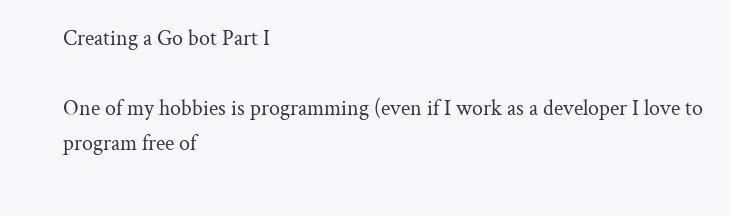Creating a Go bot Part I

One of my hobbies is programming (even if I work as a developer I love to program free of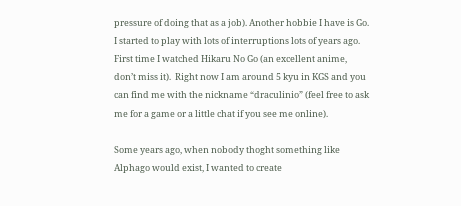pressure of doing that as a job). Another hobbie I have is Go. I started to play with lots of interruptions lots of years ago. First time I watched Hikaru No Go (an excellent anime, don’t miss it).  Right now I am around 5 kyu in KGS and you can find me with the nickname “draculinio” (feel free to ask me for a game or a little chat if you see me online).

Some years ago, when nobody thoght something like Alphago would exist, I wanted to create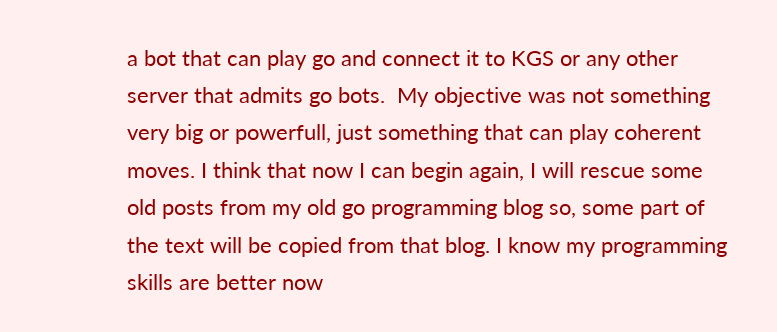a bot that can play go and connect it to KGS or any other server that admits go bots.  My objective was not something very big or powerfull, just something that can play coherent moves. I think that now I can begin again, I will rescue some old posts from my old go programming blog so, some part of the text will be copied from that blog. I know my programming skills are better now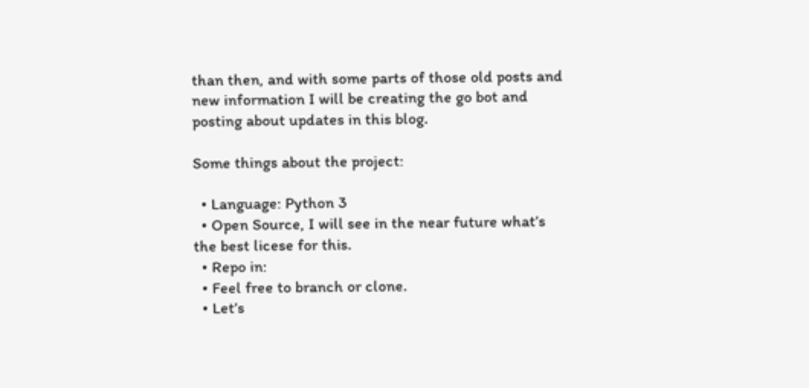than then, and with some parts of those old posts and new information I will be creating the go bot and posting about updates in this blog.

Some things about the project:

  • Language: Python 3
  • Open Source, I will see in the near future what’s the best licese for this.
  • Repo in:
  • Feel free to branch or clone.
  • Let’s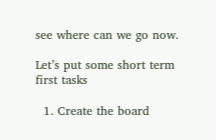see where can we go now.

Let’s put some short term first tasks

  1. Create the board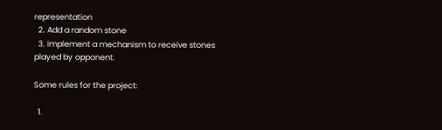representation
  2. Add a random stone
  3. Implement a mechanism to receive stones played by opponent.

Some rules for the project:

  1.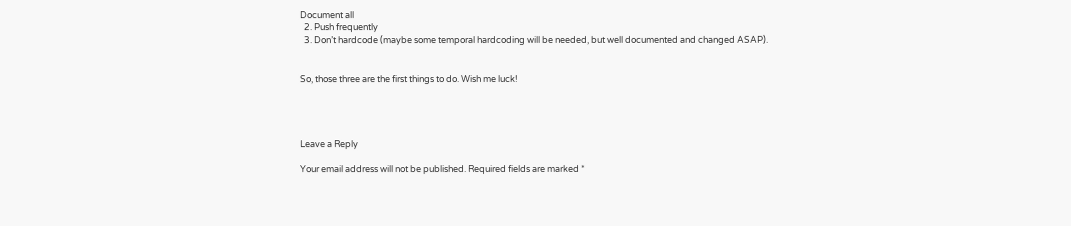Document all
  2. Push frequently
  3. Don’t hardcode (maybe some temporal hardcoding will be needed, but well documented and changed ASAP).


So, those three are the first things to do. Wish me luck!




Leave a Reply

Your email address will not be published. Required fields are marked *